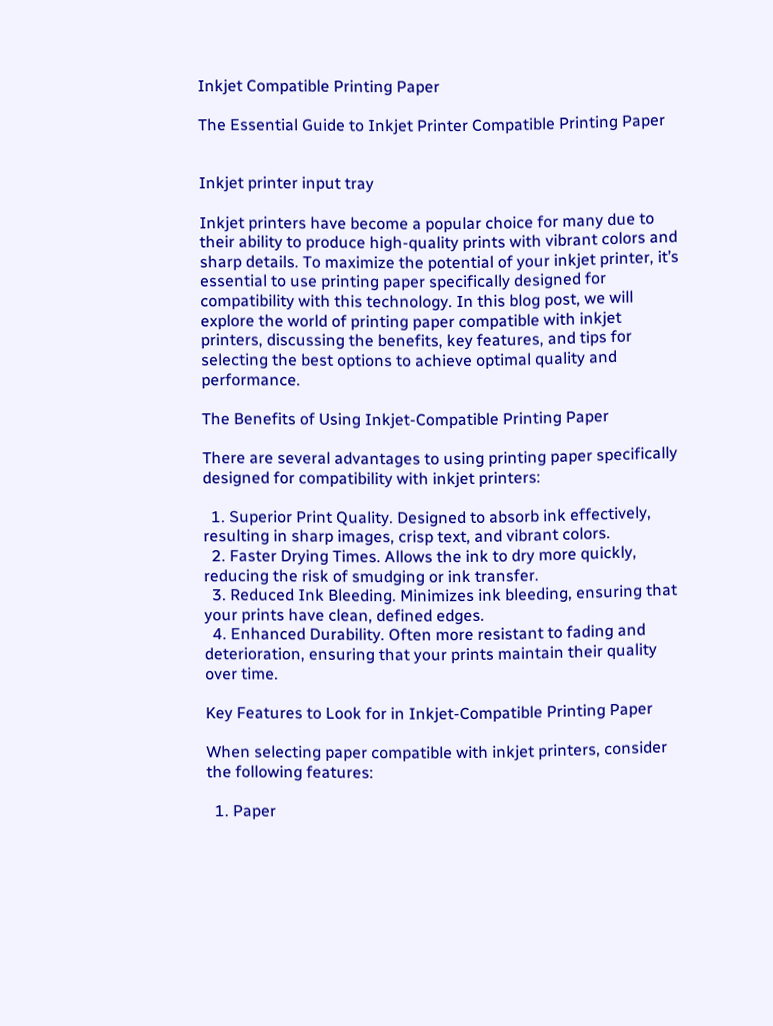Inkjet Compatible Printing Paper

The Essential Guide to Inkjet Printer Compatible Printing Paper


Inkjet printer input tray

Inkjet printers have become a popular choice for many due to their ability to produce high-quality prints with vibrant colors and sharp details. To maximize the potential of your inkjet printer, it’s essential to use printing paper specifically designed for compatibility with this technology. In this blog post, we will explore the world of printing paper compatible with inkjet printers, discussing the benefits, key features, and tips for selecting the best options to achieve optimal quality and performance.

The Benefits of Using Inkjet-Compatible Printing Paper

There are several advantages to using printing paper specifically designed for compatibility with inkjet printers:

  1. Superior Print Quality. Designed to absorb ink effectively, resulting in sharp images, crisp text, and vibrant colors.
  2. Faster Drying Times. Allows the ink to dry more quickly, reducing the risk of smudging or ink transfer.
  3. Reduced Ink Bleeding. Minimizes ink bleeding, ensuring that your prints have clean, defined edges.
  4. Enhanced Durability. Often more resistant to fading and deterioration, ensuring that your prints maintain their quality over time.

Key Features to Look for in Inkjet-Compatible Printing Paper

When selecting paper compatible with inkjet printers, consider the following features:

  1. Paper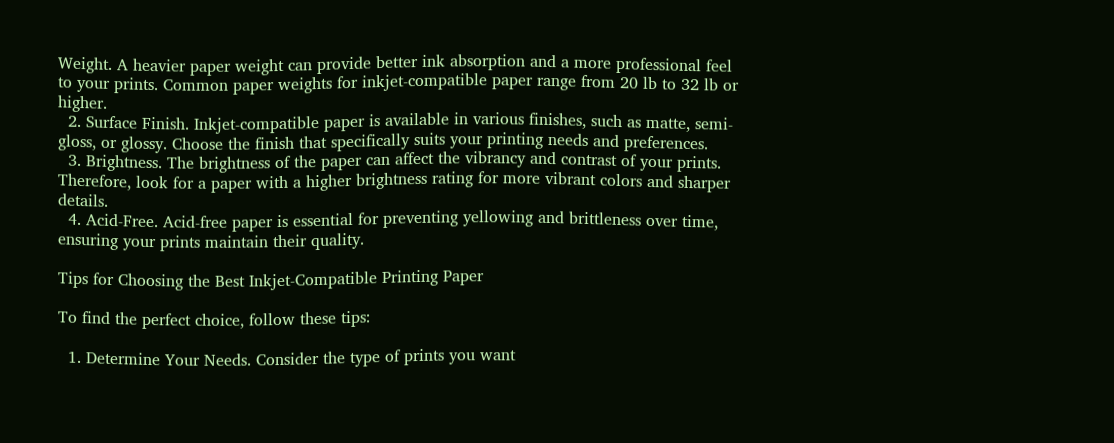Weight. A heavier paper weight can provide better ink absorption and a more professional feel to your prints. Common paper weights for inkjet-compatible paper range from 20 lb to 32 lb or higher.
  2. Surface Finish. Inkjet-compatible paper is available in various finishes, such as matte, semi-gloss, or glossy. Choose the finish that specifically suits your printing needs and preferences.
  3. Brightness. The brightness of the paper can affect the vibrancy and contrast of your prints. Therefore, look for a paper with a higher brightness rating for more vibrant colors and sharper details.
  4. Acid-Free. Acid-free paper is essential for preventing yellowing and brittleness over time, ensuring your prints maintain their quality.

Tips for Choosing the Best Inkjet-Compatible Printing Paper

To find the perfect choice, follow these tips:

  1. Determine Your Needs. Consider the type of prints you want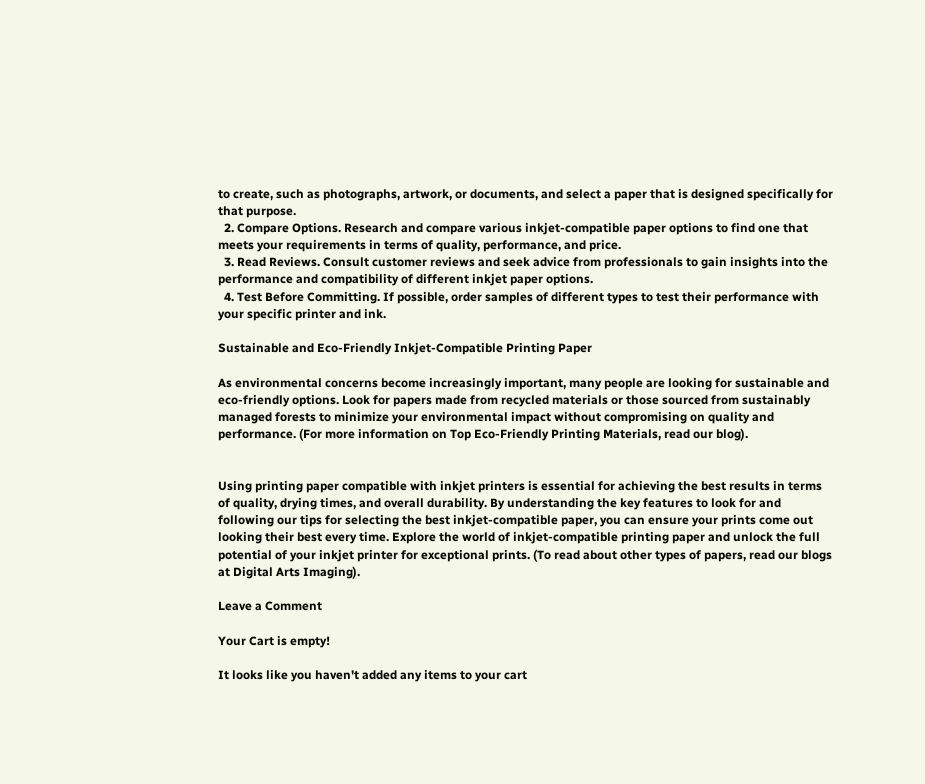to create, such as photographs, artwork, or documents, and select a paper that is designed specifically for that purpose.
  2. Compare Options. Research and compare various inkjet-compatible paper options to find one that meets your requirements in terms of quality, performance, and price.
  3. Read Reviews. Consult customer reviews and seek advice from professionals to gain insights into the performance and compatibility of different inkjet paper options.
  4. Test Before Committing. If possible, order samples of different types to test their performance with your specific printer and ink.

Sustainable and Eco-Friendly Inkjet-Compatible Printing Paper

As environmental concerns become increasingly important, many people are looking for sustainable and eco-friendly options. Look for papers made from recycled materials or those sourced from sustainably managed forests to minimize your environmental impact without compromising on quality and performance. (For more information on Top Eco-Friendly Printing Materials, read our blog).


Using printing paper compatible with inkjet printers is essential for achieving the best results in terms of quality, drying times, and overall durability. By understanding the key features to look for and following our tips for selecting the best inkjet-compatible paper, you can ensure your prints come out looking their best every time. Explore the world of inkjet-compatible printing paper and unlock the full potential of your inkjet printer for exceptional prints. (To read about other types of papers, read our blogs at Digital Arts Imaging).

Leave a Comment

Your Cart is empty!

It looks like you haven't added any items to your cart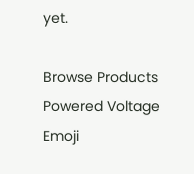yet.

Browse Products
Powered Voltage Emoji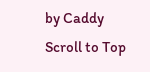by Caddy
Scroll to Top